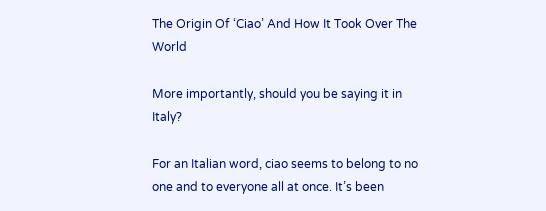The Origin Of ‘Ciao’ And How It Took Over The World

More importantly, should you be saying it in Italy?

For an Italian word, ciao seems to belong to no one and to everyone all at once. It’s been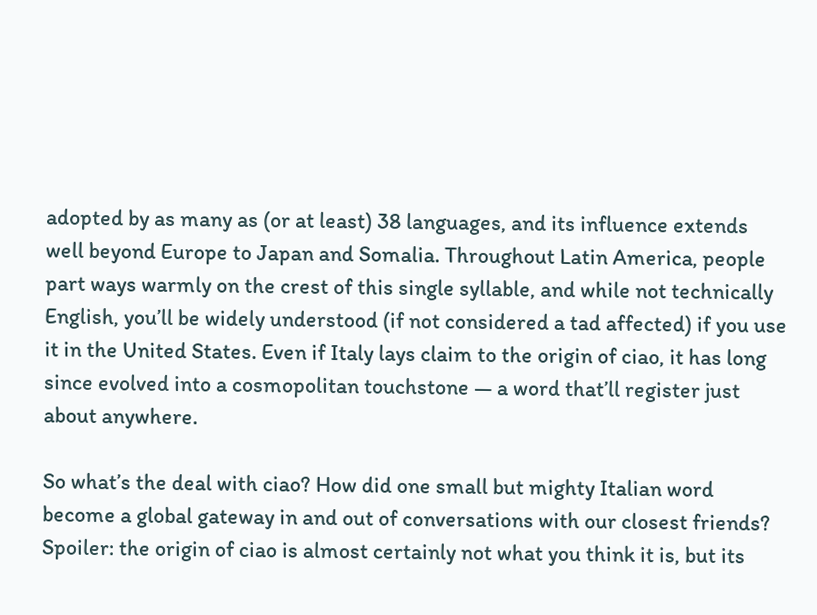adopted by as many as (or at least) 38 languages, and its influence extends well beyond Europe to Japan and Somalia. Throughout Latin America, people part ways warmly on the crest of this single syllable, and while not technically English, you’ll be widely understood (if not considered a tad affected) if you use it in the United States. Even if Italy lays claim to the origin of ciao, it has long since evolved into a cosmopolitan touchstone — a word that’ll register just about anywhere.

So what’s the deal with ciao? How did one small but mighty Italian word become a global gateway in and out of conversations with our closest friends? Spoiler: the origin of ciao is almost certainly not what you think it is, but its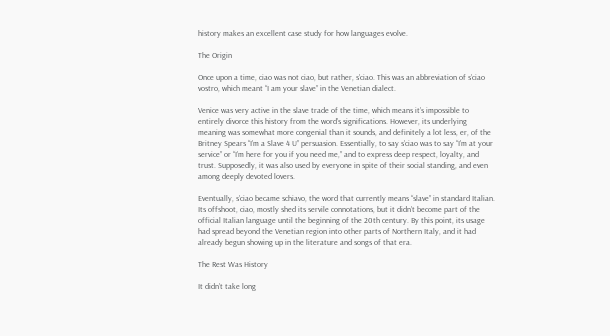history makes an excellent case study for how languages evolve.

The Origin

Once upon a time, ciao was not ciao, but rather, s’ciao. This was an abbreviation of s’ciao vostro, which meant “I am your slave” in the Venetian dialect.

Venice was very active in the slave trade of the time, which means it’s impossible to entirely divorce this history from the word’s significations. However, its underlying meaning was somewhat more congenial than it sounds, and definitely a lot less, er, of the Britney Spears “I’m a Slave 4 U” persuasion. Essentially, to say s’ciao was to say “I’m at your service” or “I’m here for you if you need me,” and to express deep respect, loyalty, and trust. Supposedly, it was also used by everyone in spite of their social standing, and even among deeply devoted lovers.

Eventually, s’ciao became schiavo, the word that currently means “slave” in standard Italian. Its offshoot, ciao, mostly shed its servile connotations, but it didn’t become part of the official Italian language until the beginning of the 20th century. By this point, its usage had spread beyond the Venetian region into other parts of Northern Italy, and it had already begun showing up in the literature and songs of that era.

The Rest Was History

It didn’t take long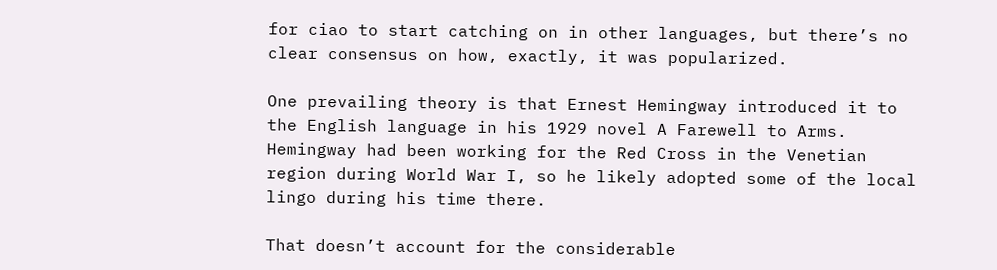for ciao to start catching on in other languages, but there’s no clear consensus on how, exactly, it was popularized.

One prevailing theory is that Ernest Hemingway introduced it to the English language in his 1929 novel A Farewell to Arms. Hemingway had been working for the Red Cross in the Venetian region during World War I, so he likely adopted some of the local lingo during his time there.

That doesn’t account for the considerable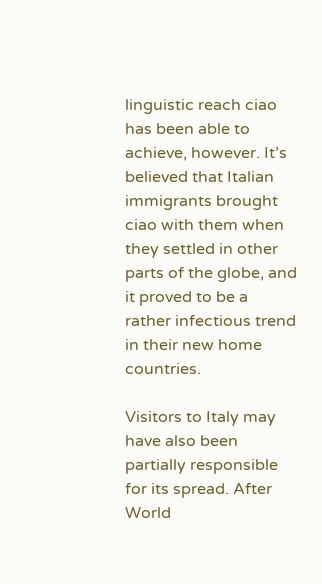linguistic reach ciao has been able to achieve, however. It’s believed that Italian immigrants brought ciao with them when they settled in other parts of the globe, and it proved to be a rather infectious trend in their new home countries.

Visitors to Italy may have also been partially responsible for its spread. After World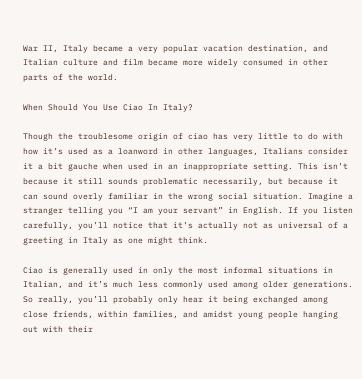War II, Italy became a very popular vacation destination, and Italian culture and film became more widely consumed in other parts of the world.

When Should You Use Ciao In Italy?

Though the troublesome origin of ciao has very little to do with how it’s used as a loanword in other languages, Italians consider it a bit gauche when used in an inappropriate setting. This isn’t because it still sounds problematic necessarily, but because it can sound overly familiar in the wrong social situation. Imagine a stranger telling you “I am your servant” in English. If you listen carefully, you’ll notice that it’s actually not as universal of a greeting in Italy as one might think.

Ciao is generally used in only the most informal situations in Italian, and it’s much less commonly used among older generations. So really, you’ll probably only hear it being exchanged among close friends, within families, and amidst young people hanging out with their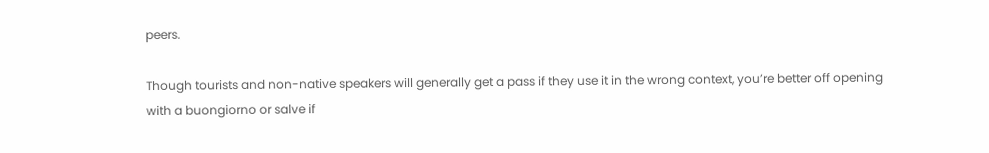peers.

Though tourists and non-native speakers will generally get a pass if they use it in the wrong context, you’re better off opening with a buongiorno or salve if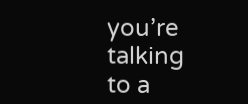you’re talking to a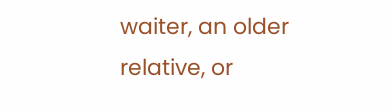waiter, an older relative, or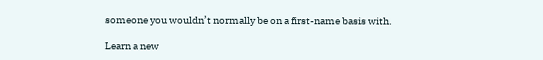someone you wouldn’t normally be on a first-name basis with.

Learn a new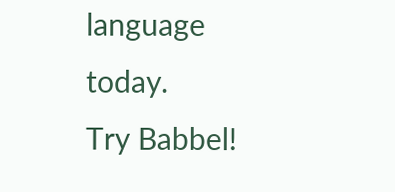language today.
Try Babbel!